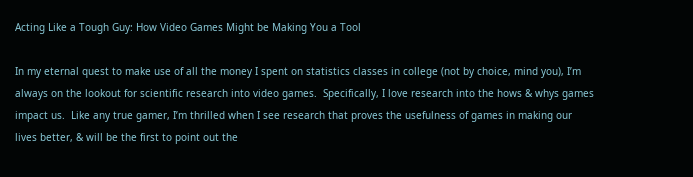Acting Like a Tough Guy: How Video Games Might be Making You a Tool

In my eternal quest to make use of all the money I spent on statistics classes in college (not by choice, mind you), I’m always on the lookout for scientific research into video games.  Specifically, I love research into the hows & whys games impact us.  Like any true gamer, I’m thrilled when I see research that proves the usefulness of games in making our lives better, & will be the first to point out the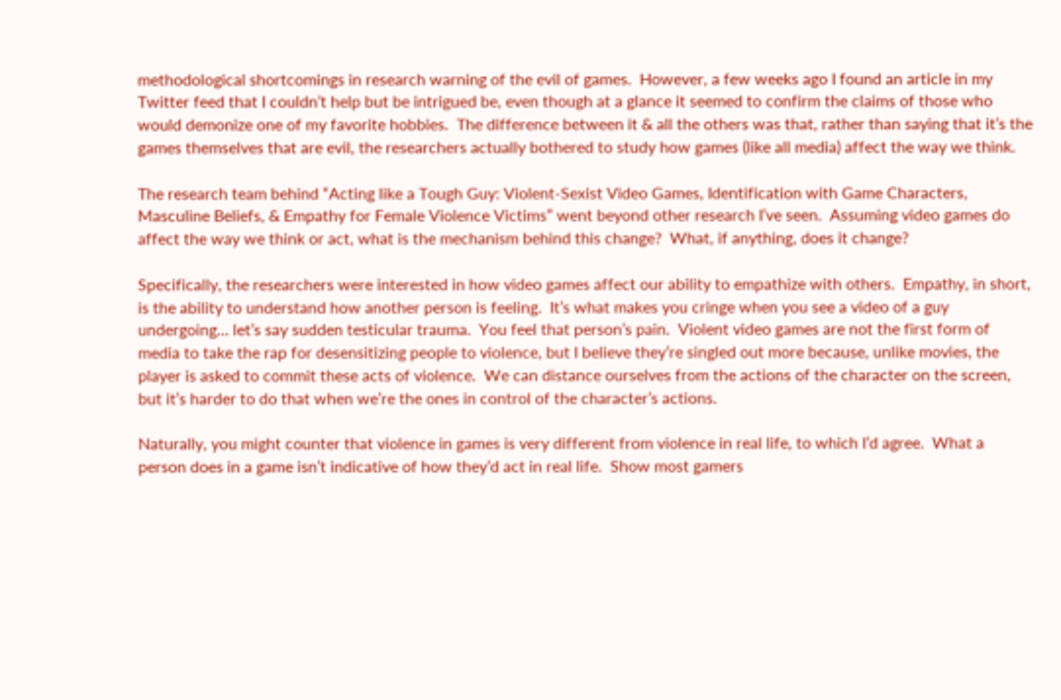methodological shortcomings in research warning of the evil of games.  However, a few weeks ago I found an article in my Twitter feed that I couldn’t help but be intrigued be, even though at a glance it seemed to confirm the claims of those who would demonize one of my favorite hobbies.  The difference between it & all the others was that, rather than saying that it’s the games themselves that are evil, the researchers actually bothered to study how games (like all media) affect the way we think.

The research team behind “Acting like a Tough Guy: Violent-Sexist Video Games, Identification with Game Characters, Masculine Beliefs, & Empathy for Female Violence Victims” went beyond other research I’ve seen.  Assuming video games do affect the way we think or act, what is the mechanism behind this change?  What, if anything, does it change?

Specifically, the researchers were interested in how video games affect our ability to empathize with others.  Empathy, in short, is the ability to understand how another person is feeling.  It’s what makes you cringe when you see a video of a guy undergoing… let’s say sudden testicular trauma.  You feel that person’s pain.  Violent video games are not the first form of media to take the rap for desensitizing people to violence, but I believe they’re singled out more because, unlike movies, the player is asked to commit these acts of violence.  We can distance ourselves from the actions of the character on the screen, but it’s harder to do that when we’re the ones in control of the character’s actions.

Naturally, you might counter that violence in games is very different from violence in real life, to which I’d agree.  What a person does in a game isn’t indicative of how they’d act in real life.  Show most gamers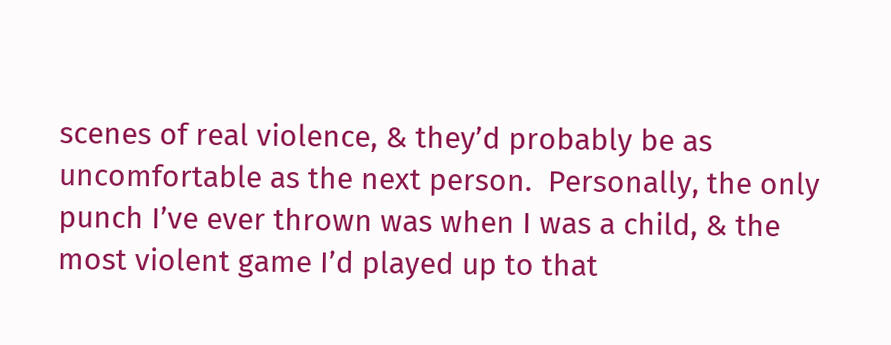scenes of real violence, & they’d probably be as uncomfortable as the next person.  Personally, the only punch I’ve ever thrown was when I was a child, & the most violent game I’d played up to that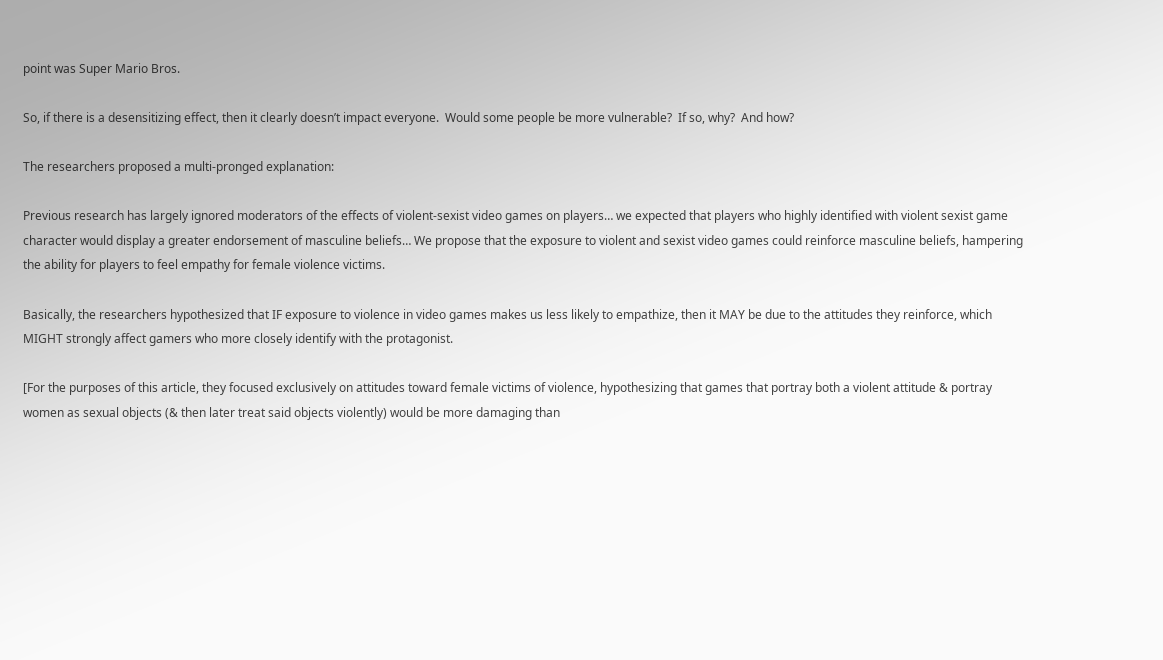point was Super Mario Bros.

So, if there is a desensitizing effect, then it clearly doesn’t impact everyone.  Would some people be more vulnerable?  If so, why?  And how?

The researchers proposed a multi-pronged explanation:

Previous research has largely ignored moderators of the effects of violent-sexist video games on players… we expected that players who highly identified with violent sexist game character would display a greater endorsement of masculine beliefs… We propose that the exposure to violent and sexist video games could reinforce masculine beliefs, hampering the ability for players to feel empathy for female violence victims.

Basically, the researchers hypothesized that IF exposure to violence in video games makes us less likely to empathize, then it MAY be due to the attitudes they reinforce, which MIGHT strongly affect gamers who more closely identify with the protagonist.

[For the purposes of this article, they focused exclusively on attitudes toward female victims of violence, hypothesizing that games that portray both a violent attitude & portray women as sexual objects (& then later treat said objects violently) would be more damaging than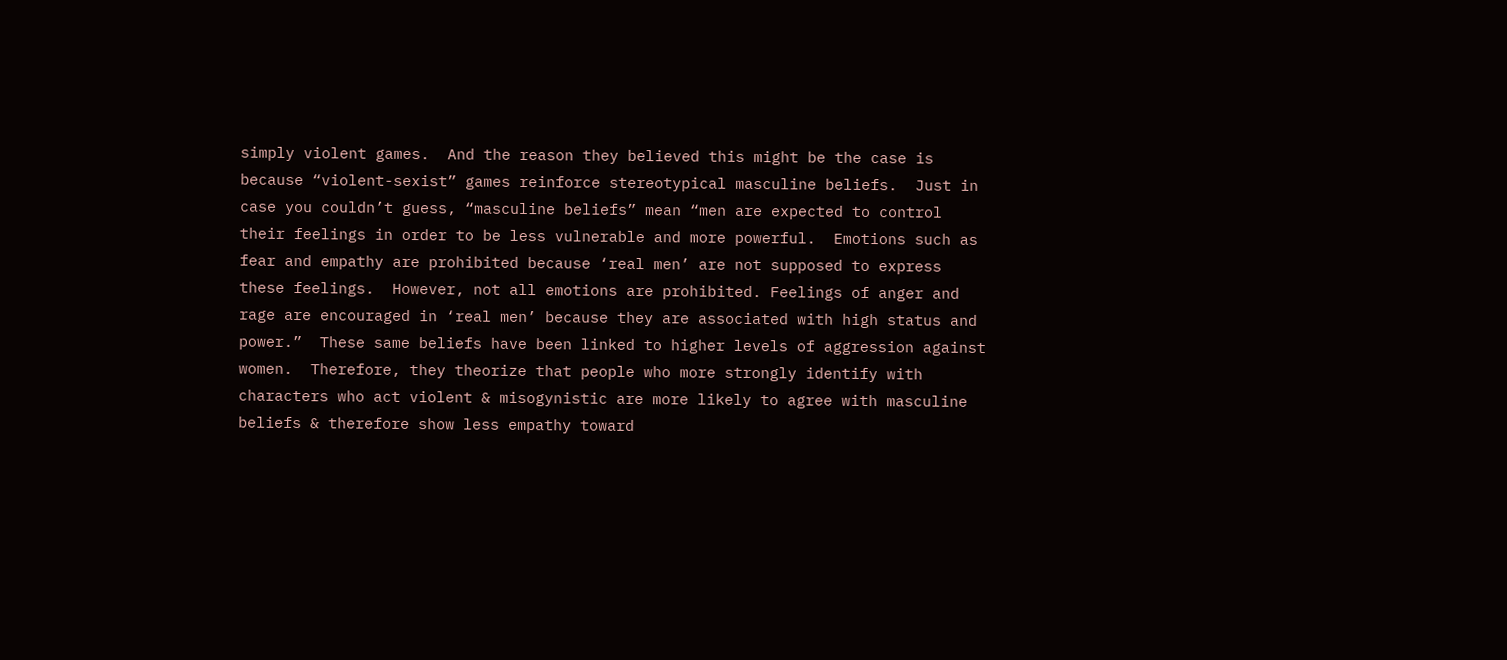simply violent games.  And the reason they believed this might be the case is because “violent-sexist” games reinforce stereotypical masculine beliefs.  Just in case you couldn’t guess, “masculine beliefs” mean “men are expected to control their feelings in order to be less vulnerable and more powerful.  Emotions such as fear and empathy are prohibited because ‘real men’ are not supposed to express these feelings.  However, not all emotions are prohibited. Feelings of anger and rage are encouraged in ‘real men’ because they are associated with high status and power.”  These same beliefs have been linked to higher levels of aggression against women.  Therefore, they theorize that people who more strongly identify with characters who act violent & misogynistic are more likely to agree with masculine beliefs & therefore show less empathy toward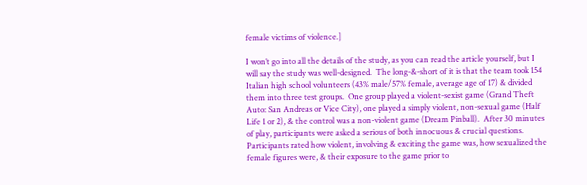female victims of violence.]

I won’t go into all the details of the study, as you can read the article yourself, but I will say the study was well-designed.  The long-&-short of it is that the team took 154 Italian high school volunteers (43% male/57% female, average age of 17) & divided them into three test groups.  One group played a violent-sexist game (Grand Theft Auto: San Andreas or Vice City), one played a simply violent, non-sexual game (Half Life 1 or 2), & the control was a non-violent game (Dream Pinball).  After 30 minutes of play, participants were asked a serious of both innocuous & crucial questions.  Participants rated how violent, involving & exciting the game was, how sexualized the female figures were, & their exposure to the game prior to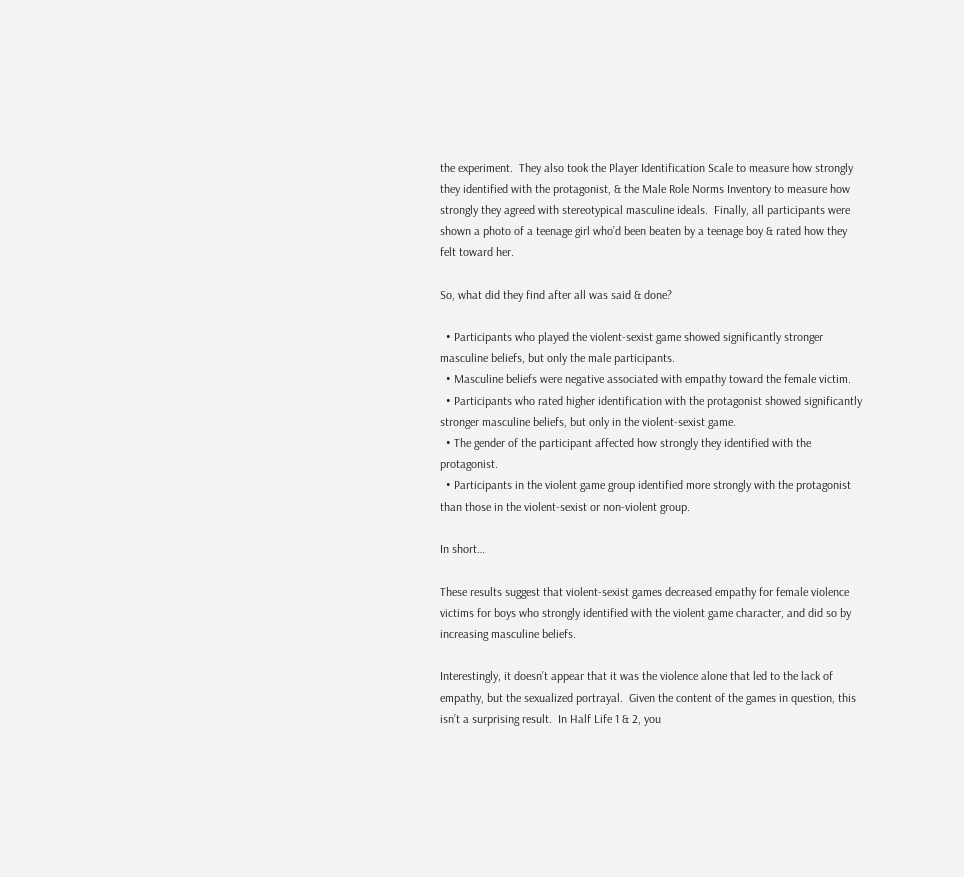the experiment.  They also took the Player Identification Scale to measure how strongly they identified with the protagonist, & the Male Role Norms Inventory to measure how strongly they agreed with stereotypical masculine ideals.  Finally, all participants were shown a photo of a teenage girl who’d been beaten by a teenage boy & rated how they felt toward her.

So, what did they find after all was said & done?

  • Participants who played the violent-sexist game showed significantly stronger masculine beliefs, but only the male participants.
  • Masculine beliefs were negative associated with empathy toward the female victim.
  • Participants who rated higher identification with the protagonist showed significantly stronger masculine beliefs, but only in the violent-sexist game.
  • The gender of the participant affected how strongly they identified with the protagonist.
  • Participants in the violent game group identified more strongly with the protagonist than those in the violent-sexist or non-violent group.

In short…

These results suggest that violent-sexist games decreased empathy for female violence victims for boys who strongly identified with the violent game character, and did so by increasing masculine beliefs.

Interestingly, it doesn’t appear that it was the violence alone that led to the lack of empathy, but the sexualized portrayal.  Given the content of the games in question, this isn’t a surprising result.  In Half Life 1 & 2, you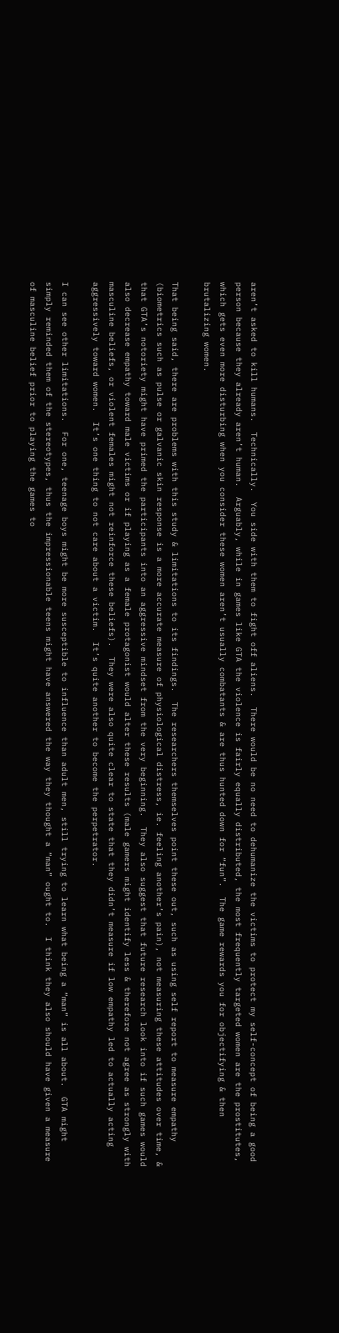aren’t asked to kill humans.  Technically.  You side with them to fight off aliens.  There would be no need to dehumanize the victims to protect my self-concept of being a good person because they already aren’t human.  Arguably, while in games like GTA the violence is fairly equally distributed, the most frequently targeted women are the prostitutes, which gets even more disturbing when you consider these women aren’t usually combatants & are thus hunted down for “fun”.  The game rewards you for objectifying & then brutalizing women.

That being said, there are problems with this study & limitations to its findings.  The researchers themselves point these out, such as using self report to measure empathy (biometrics such as pulse or galvanic skin response is a more accurate measure of physiological distress, ie. feeling another’s pain), not measuring these attitudes over time, & that GTA’s notoriety might have primed the participants into an aggressive mindset from the very beginning.  They also suggest that future research look into if such games would also decrease empathy toward male victims or if playing as a female protagonist would alter these results (male gamers might identify less & therefore not agree as strongly with masculine beliefs, or violent females might not reinforce these beliefs).  They were also quite clear to state that they didn’t measure if low empathy led to actually acting aggressively toward women.  It’s one thing to not care about a victim.  It’s quite another to become the perpetrator.

I can see other limitations.  For one, teenage boys might be more susceptible to influence than adult men, still trying to learn what being a “man” is all about.  GTA might simply reminded them of the stereotypes, thus the impressionable teens might have answered the way they thought a “man” ought to.  I think they also should have given a measure of masculine belief prior to playing the games to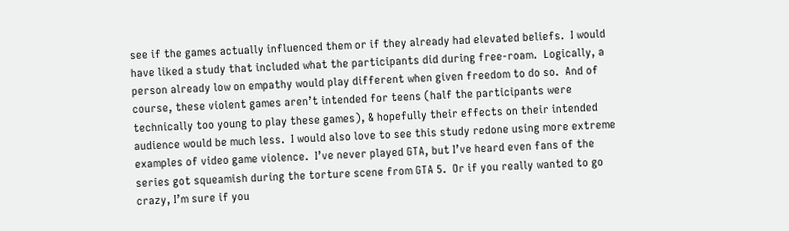see if the games actually influenced them or if they already had elevated beliefs.  I would have liked a study that included what the participants did during free-roam.  Logically, a person already low on empathy would play different when given freedom to do so.  And of course, these violent games aren’t intended for teens (half the participants were technically too young to play these games), & hopefully their effects on their intended audience would be much less.  I would also love to see this study redone using more extreme examples of video game violence.  I’ve never played GTA, but I’ve heard even fans of the series got squeamish during the torture scene from GTA 5.  Or if you really wanted to go crazy, I’m sure if you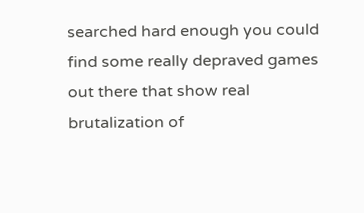searched hard enough you could find some really depraved games out there that show real brutalization of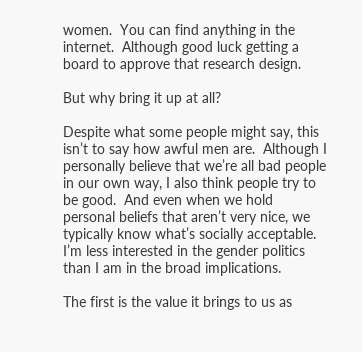women.  You can find anything in the internet.  Although good luck getting a board to approve that research design.

But why bring it up at all?

Despite what some people might say, this isn’t to say how awful men are.  Although I personally believe that we’re all bad people in our own way, I also think people try to be good.  And even when we hold personal beliefs that aren’t very nice, we typically know what’s socially acceptable.  I’m less interested in the gender politics than I am in the broad implications.

The first is the value it brings to us as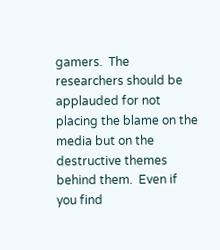gamers.  The researchers should be applauded for not placing the blame on the media but on the destructive themes behind them.  Even if you find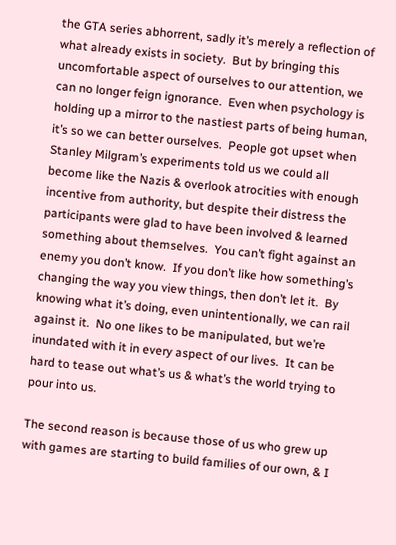the GTA series abhorrent, sadly it’s merely a reflection of what already exists in society.  But by bringing this uncomfortable aspect of ourselves to our attention, we can no longer feign ignorance.  Even when psychology is holding up a mirror to the nastiest parts of being human, it’s so we can better ourselves.  People got upset when Stanley Milgram’s experiments told us we could all become like the Nazis & overlook atrocities with enough incentive from authority, but despite their distress the participants were glad to have been involved & learned something about themselves.  You can’t fight against an enemy you don’t know.  If you don’t like how something’s changing the way you view things, then don’t let it.  By knowing what it’s doing, even unintentionally, we can rail against it.  No one likes to be manipulated, but we’re inundated with it in every aspect of our lives.  It can be hard to tease out what’s us & what’s the world trying to pour into us.

The second reason is because those of us who grew up with games are starting to build families of our own, & I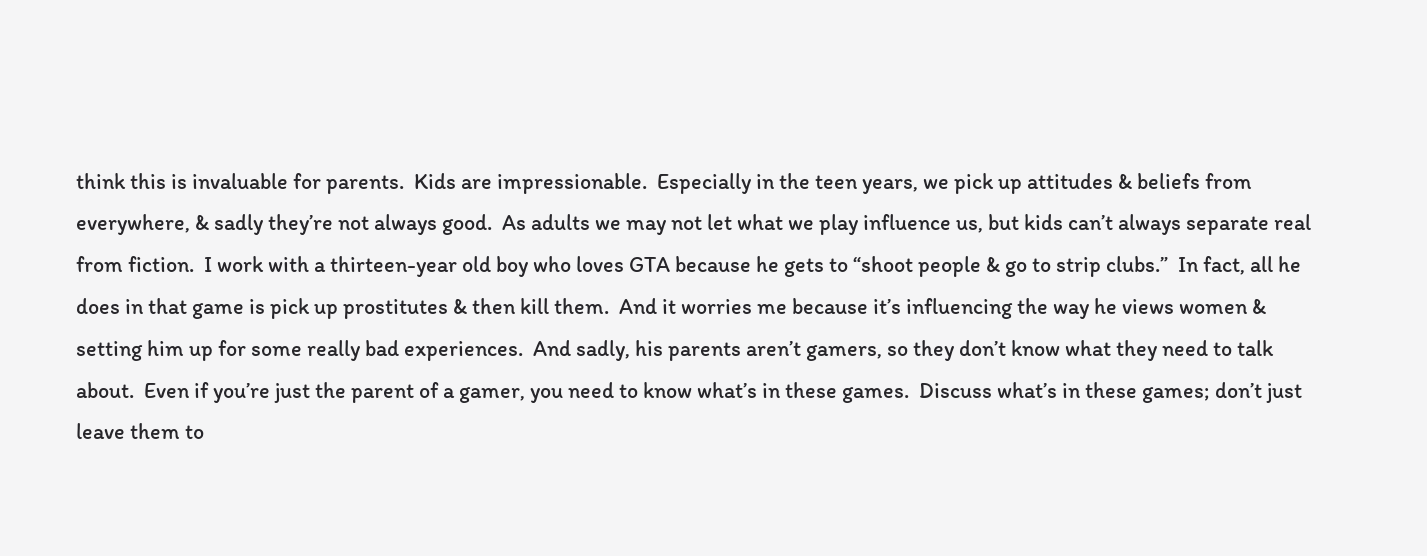think this is invaluable for parents.  Kids are impressionable.  Especially in the teen years, we pick up attitudes & beliefs from everywhere, & sadly they’re not always good.  As adults we may not let what we play influence us, but kids can’t always separate real from fiction.  I work with a thirteen-year old boy who loves GTA because he gets to “shoot people & go to strip clubs.”  In fact, all he does in that game is pick up prostitutes & then kill them.  And it worries me because it’s influencing the way he views women & setting him up for some really bad experiences.  And sadly, his parents aren’t gamers, so they don’t know what they need to talk about.  Even if you’re just the parent of a gamer, you need to know what’s in these games.  Discuss what’s in these games; don’t just leave them to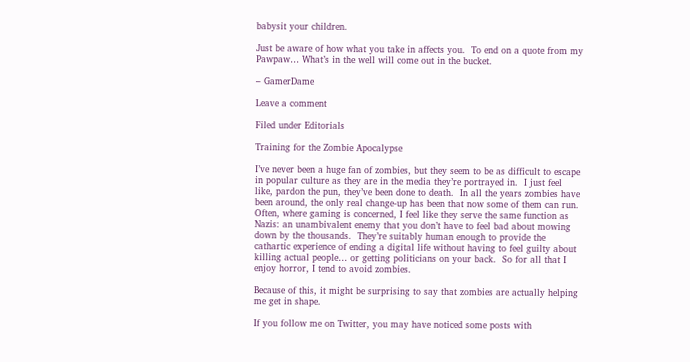babysit your children.

Just be aware of how what you take in affects you.  To end on a quote from my Pawpaw… What’s in the well will come out in the bucket.

– GamerDame

Leave a comment

Filed under Editorials

Training for the Zombie Apocalypse

I’ve never been a huge fan of zombies, but they seem to be as difficult to escape in popular culture as they are in the media they’re portrayed in.  I just feel like, pardon the pun, they’ve been done to death.  In all the years zombies have been around, the only real change-up has been that now some of them can run.  Often, where gaming is concerned, I feel like they serve the same function as Nazis: an unambivalent enemy that you don’t have to feel bad about mowing down by the thousands.  They’re suitably human enough to provide the cathartic experience of ending a digital life without having to feel guilty about killing actual people… or getting politicians on your back.  So for all that I enjoy horror, I tend to avoid zombies.

Because of this, it might be surprising to say that zombies are actually helping me get in shape.

If you follow me on Twitter, you may have noticed some posts with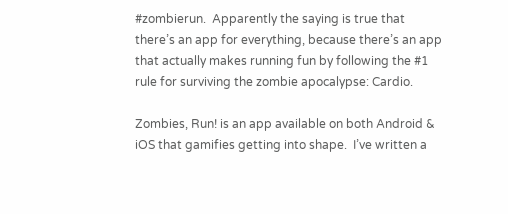#zombierun.  Apparently the saying is true that there’s an app for everything, because there’s an app that actually makes running fun by following the #1 rule for surviving the zombie apocalypse: Cardio.

Zombies, Run! is an app available on both Android & iOS that gamifies getting into shape.  I’ve written a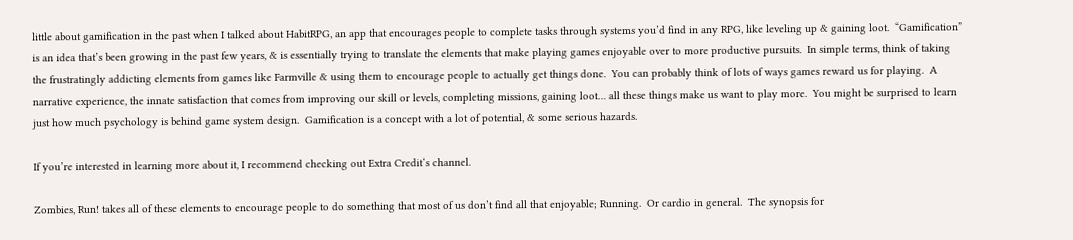little about gamification in the past when I talked about HabitRPG, an app that encourages people to complete tasks through systems you’d find in any RPG, like leveling up & gaining loot.  “Gamification” is an idea that’s been growing in the past few years, & is essentially trying to translate the elements that make playing games enjoyable over to more productive pursuits.  In simple terms, think of taking the frustratingly addicting elements from games like Farmville & using them to encourage people to actually get things done.  You can probably think of lots of ways games reward us for playing.  A narrative experience, the innate satisfaction that comes from improving our skill or levels, completing missions, gaining loot… all these things make us want to play more.  You might be surprised to learn just how much psychology is behind game system design.  Gamification is a concept with a lot of potential, & some serious hazards.

If you’re interested in learning more about it, I recommend checking out Extra Credit‘s channel.

Zombies, Run! takes all of these elements to encourage people to do something that most of us don’t find all that enjoyable; Running.  Or cardio in general.  The synopsis for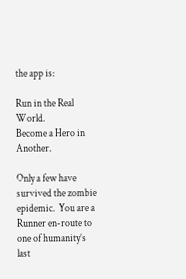the app is:

Run in the Real World.
Become a Hero in Another.

Only a few have survived the zombie epidemic.  You are a Runner en-route to one of humanity’s last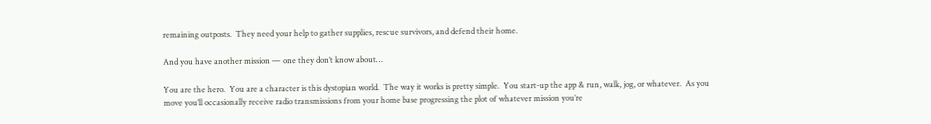remaining outposts.  They need your help to gather supplies, rescue survivors, and defend their home.

And you have another mission — one they don’t know about…

You are the hero.  You are a character is this dystopian world.  The way it works is pretty simple.  You start-up the app & run, walk, jog, or whatever.  As you move you’ll occasionally receive radio transmissions from your home base progressing the plot of whatever mission you’re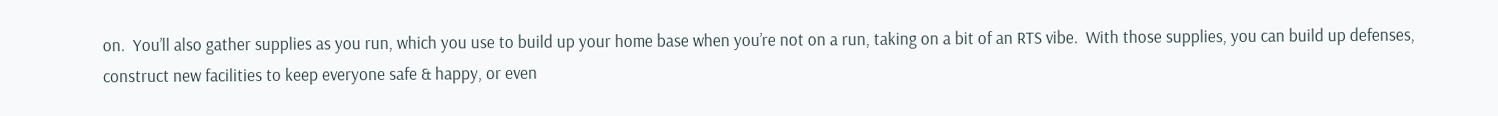on.  You’ll also gather supplies as you run, which you use to build up your home base when you’re not on a run, taking on a bit of an RTS vibe.  With those supplies, you can build up defenses, construct new facilities to keep everyone safe & happy, or even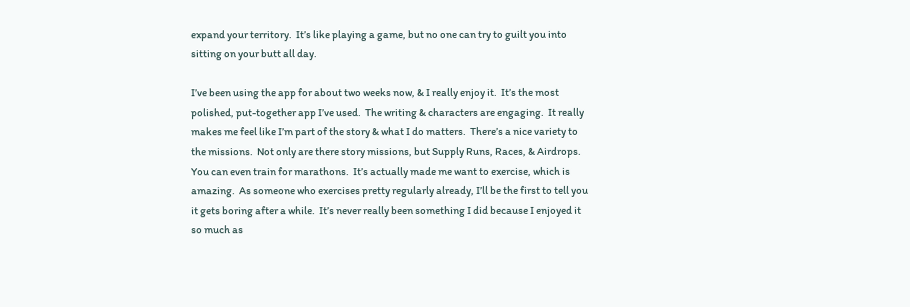expand your territory.  It’s like playing a game, but no one can try to guilt you into sitting on your butt all day.

I’ve been using the app for about two weeks now, & I really enjoy it.  It’s the most polished, put-together app I’ve used.  The writing & characters are engaging.  It really makes me feel like I’m part of the story & what I do matters.  There’s a nice variety to the missions.  Not only are there story missions, but Supply Runs, Races, & Airdrops.  You can even train for marathons.  It’s actually made me want to exercise, which is amazing.  As someone who exercises pretty regularly already, I’ll be the first to tell you it gets boring after a while.  It’s never really been something I did because I enjoyed it so much as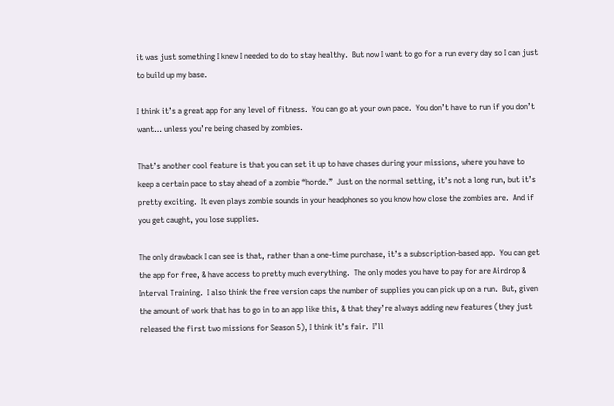it was just something I knew I needed to do to stay healthy.  But now I want to go for a run every day so I can just to build up my base.

I think it’s a great app for any level of fitness.  You can go at your own pace.  You don’t have to run if you don’t want… unless you’re being chased by zombies.

That’s another cool feature is that you can set it up to have chases during your missions, where you have to keep a certain pace to stay ahead of a zombie “horde.”  Just on the normal setting, it’s not a long run, but it’s pretty exciting.  It even plays zombie sounds in your headphones so you know how close the zombies are.  And if you get caught, you lose supplies.

The only drawback I can see is that, rather than a one-time purchase, it’s a subscription-based app.  You can get the app for free, & have access to pretty much everything.  The only modes you have to pay for are Airdrop & Interval Training.  I also think the free version caps the number of supplies you can pick up on a run.  But, given the amount of work that has to go in to an app like this, & that they’re always adding new features (they just released the first two missions for Season 5), I think it’s fair.  I’ll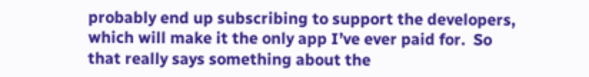probably end up subscribing to support the developers, which will make it the only app I’ve ever paid for.  So that really says something about the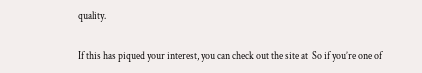quality.

If this has piqued your interest, you can check out the site at  So if you’re one of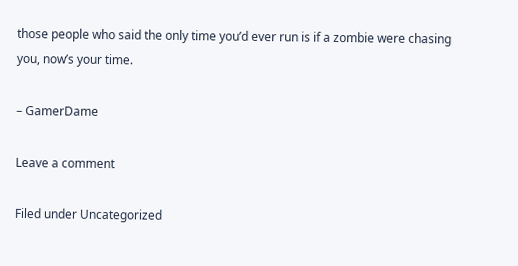those people who said the only time you’d ever run is if a zombie were chasing you, now’s your time.

– GamerDame

Leave a comment

Filed under Uncategorized